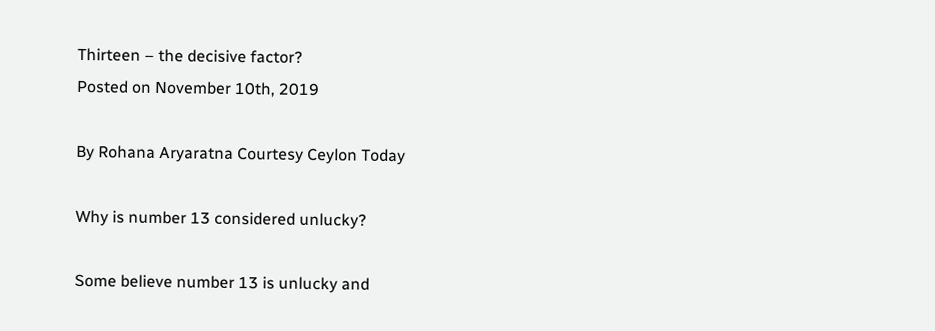Thirteen – the decisive factor?
Posted on November 10th, 2019

By Rohana Aryaratna Courtesy Ceylon Today

Why is number 13 considered unlucky?

Some believe number 13 is unlucky and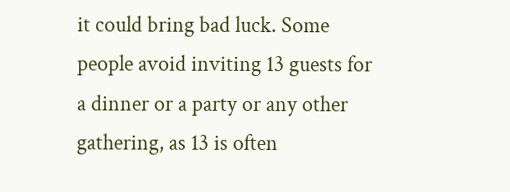it could bring bad luck. Some people avoid inviting 13 guests for a dinner or a party or any other gathering, as 13 is often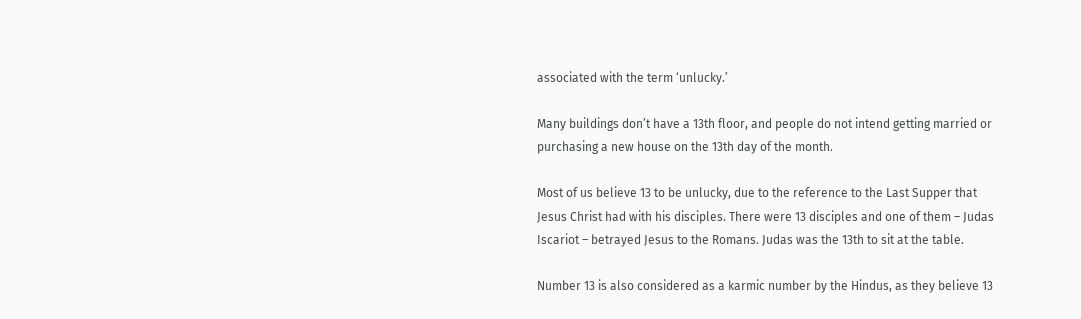associated with the term ‘unlucky.’

Many buildings don’t have a 13th floor, and people do not intend getting married or purchasing a new house on the 13th day of the month.

Most of us believe 13 to be unlucky, due to the reference to the Last Supper that Jesus Christ had with his disciples. There were 13 disciples and one of them – Judas Iscariot – betrayed Jesus to the Romans. Judas was the 13th to sit at the table.

Number 13 is also considered as a karmic number by the Hindus, as they believe 13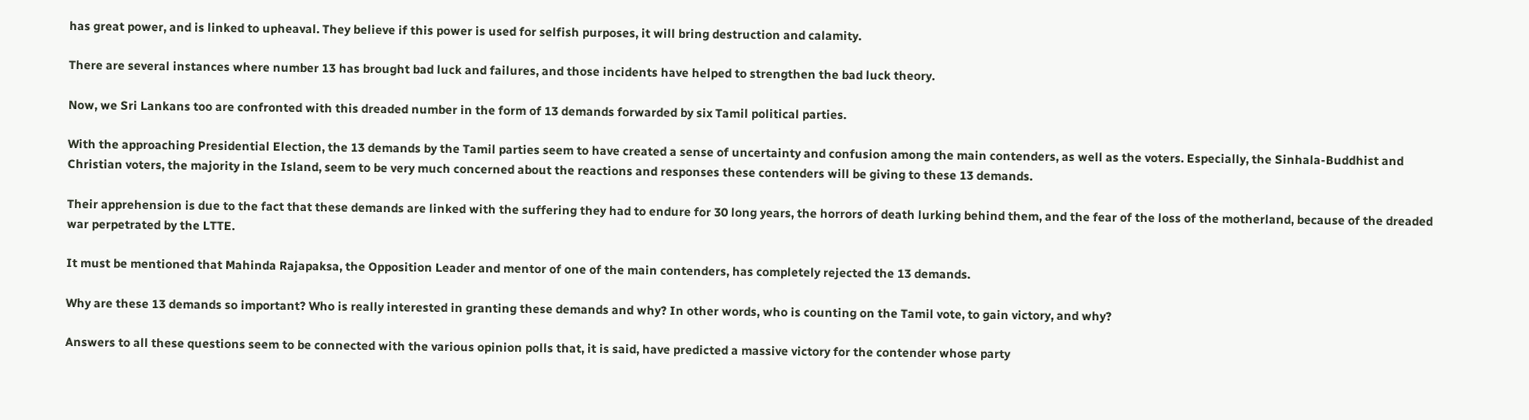has great power, and is linked to upheaval. They believe if this power is used for selfish purposes, it will bring destruction and calamity.

There are several instances where number 13 has brought bad luck and failures, and those incidents have helped to strengthen the bad luck theory.

Now, we Sri Lankans too are confronted with this dreaded number in the form of 13 demands forwarded by six Tamil political parties.

With the approaching Presidential Election, the 13 demands by the Tamil parties seem to have created a sense of uncertainty and confusion among the main contenders, as well as the voters. Especially, the Sinhala-Buddhist and Christian voters, the majority in the Island, seem to be very much concerned about the reactions and responses these contenders will be giving to these 13 demands.

Their apprehension is due to the fact that these demands are linked with the suffering they had to endure for 30 long years, the horrors of death lurking behind them, and the fear of the loss of the motherland, because of the dreaded war perpetrated by the LTTE.

It must be mentioned that Mahinda Rajapaksa, the Opposition Leader and mentor of one of the main contenders, has completely rejected the 13 demands.

Why are these 13 demands so important? Who is really interested in granting these demands and why? In other words, who is counting on the Tamil vote, to gain victory, and why?

Answers to all these questions seem to be connected with the various opinion polls that, it is said, have predicted a massive victory for the contender whose party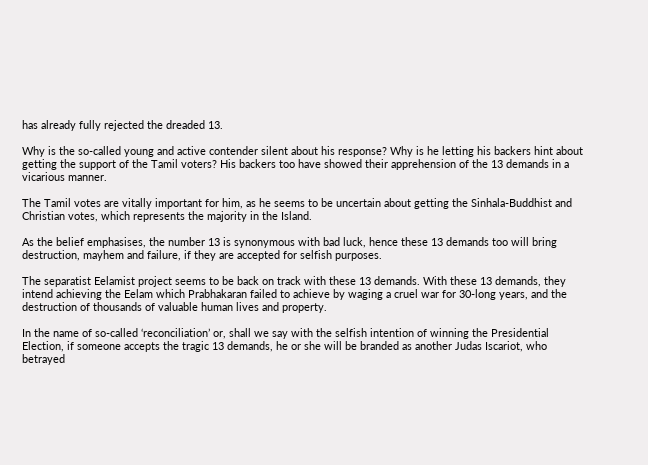has already fully rejected the dreaded 13.

Why is the so-called young and active contender silent about his response? Why is he letting his backers hint about getting the support of the Tamil voters? His backers too have showed their apprehension of the 13 demands in a vicarious manner.

The Tamil votes are vitally important for him, as he seems to be uncertain about getting the Sinhala-Buddhist and Christian votes, which represents the majority in the Island.

As the belief emphasises, the number 13 is synonymous with bad luck, hence these 13 demands too will bring destruction, mayhem and failure, if they are accepted for selfish purposes.

The separatist Eelamist project seems to be back on track with these 13 demands. With these 13 demands, they intend achieving the Eelam which Prabhakaran failed to achieve by waging a cruel war for 30-long years, and the destruction of thousands of valuable human lives and property.

In the name of so-called ‘reconciliation’ or, shall we say with the selfish intention of winning the Presidential Election, if someone accepts the tragic 13 demands, he or she will be branded as another Judas Iscariot, who betrayed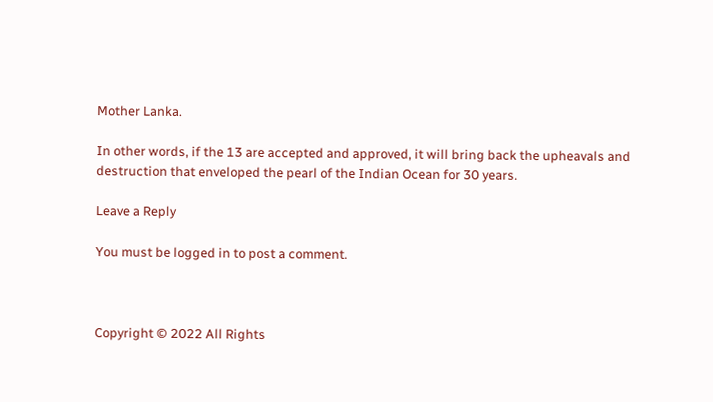Mother Lanka.

In other words, if the 13 are accepted and approved, it will bring back the upheavals and destruction that enveloped the pearl of the Indian Ocean for 30 years.

Leave a Reply

You must be logged in to post a comment.



Copyright © 2022 All Rights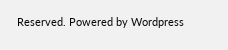Reserved. Powered by Wordpress